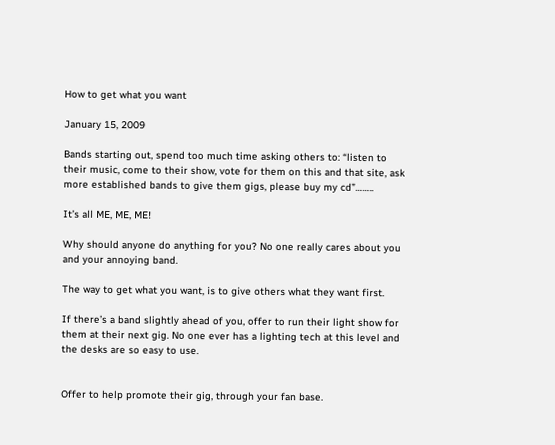How to get what you want

January 15, 2009

Bands starting out, spend too much time asking others to: “listen to their music, come to their show, vote for them on this and that site, ask more established bands to give them gigs, please buy my cd”……..

It’s all ME, ME, ME!

Why should anyone do anything for you? No one really cares about you and your annoying band.

The way to get what you want, is to give others what they want first.

If there’s a band slightly ahead of you, offer to run their light show for them at their next gig. No one ever has a lighting tech at this level and the desks are so easy to use.


Offer to help promote their gig, through your fan base.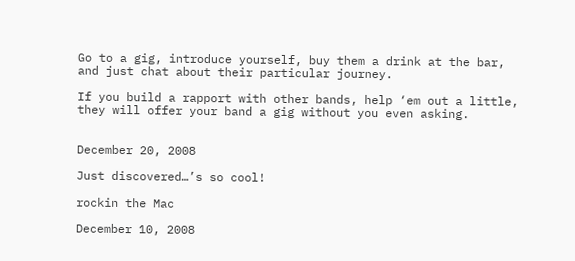Go to a gig, introduce yourself, buy them a drink at the bar, and just chat about their particular journey.

If you build a rapport with other bands, help ‘em out a little, they will offer your band a gig without you even asking.


December 20, 2008

Just discovered…’s so cool!

rockin the Mac

December 10, 2008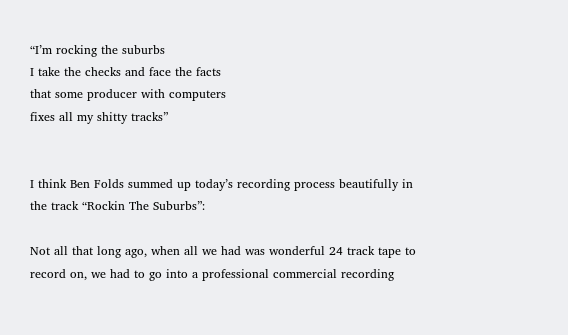“I’m rocking the suburbs
I take the checks and face the facts
that some producer with computers
fixes all my shitty tracks”


I think Ben Folds summed up today’s recording process beautifully in the track “Rockin The Suburbs”:

Not all that long ago, when all we had was wonderful 24 track tape to record on, we had to go into a professional commercial recording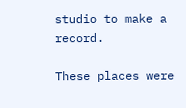studio to make a record.

These places were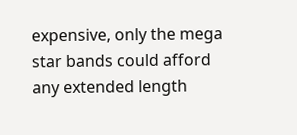expensive, only the mega star bands could afford any extended length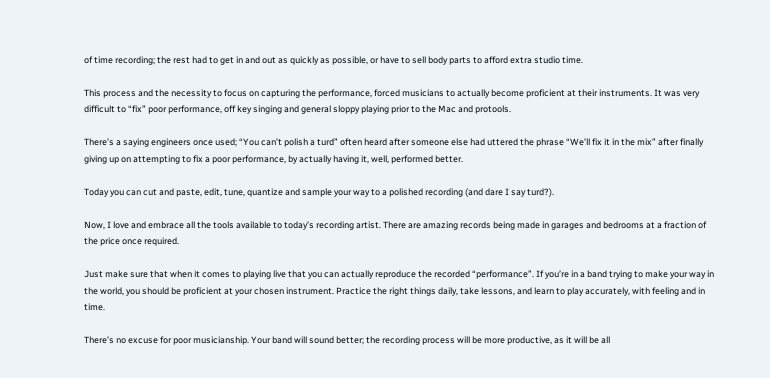of time recording; the rest had to get in and out as quickly as possible, or have to sell body parts to afford extra studio time.

This process and the necessity to focus on capturing the performance, forced musicians to actually become proficient at their instruments. It was very difficult to “fix” poor performance, off key singing and general sloppy playing prior to the Mac and protools.

There’s a saying engineers once used; “You can’t polish a turd” often heard after someone else had uttered the phrase “We’ll fix it in the mix” after finally giving up on attempting to fix a poor performance, by actually having it, well, performed better.

Today you can cut and paste, edit, tune, quantize and sample your way to a polished recording (and dare I say turd?).

Now, I love and embrace all the tools available to today’s recording artist. There are amazing records being made in garages and bedrooms at a fraction of the price once required.

Just make sure that when it comes to playing live that you can actually reproduce the recorded “performance”. If you’re in a band trying to make your way in the world, you should be proficient at your chosen instrument. Practice the right things daily, take lessons, and learn to play accurately, with feeling and in time.

There’s no excuse for poor musicianship. Your band will sound better; the recording process will be more productive, as it will be all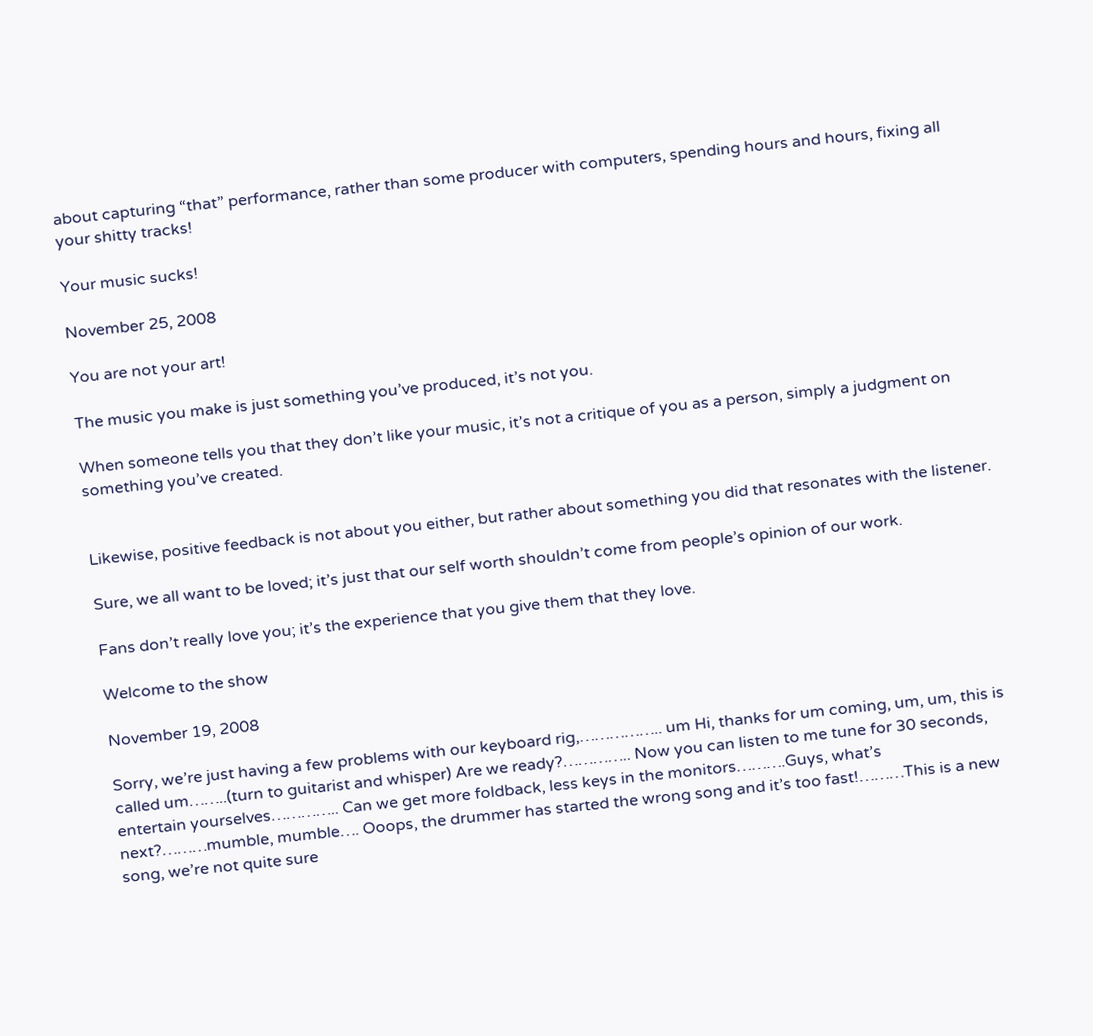about capturing “that” performance, rather than some producer with computers, spending hours and hours, fixing all your shitty tracks!

Your music sucks!

November 25, 2008

You are not your art!

The music you make is just something you’ve produced, it’s not you.

When someone tells you that they don’t like your music, it’s not a critique of you as a person, simply a judgment on something you’ve created.


Likewise, positive feedback is not about you either, but rather about something you did that resonates with the listener.

Sure, we all want to be loved; it’s just that our self worth shouldn’t come from people’s opinion of our work.

Fans don’t really love you; it’s the experience that you give them that they love.

Welcome to the show

November 19, 2008

Sorry, we’re just having a few problems with our keyboard rig,…………….. um Hi, thanks for um coming, um, um, this is called um……..(turn to guitarist and whisper) Are we ready?………….. Now you can listen to me tune for 30 seconds, entertain yourselves………….. Can we get more foldback, less keys in the monitors……….Guys, what’s next?………mumble, mumble…. Ooops, the drummer has started the wrong song and it’s too fast!………This is a new song, we’re not quite sure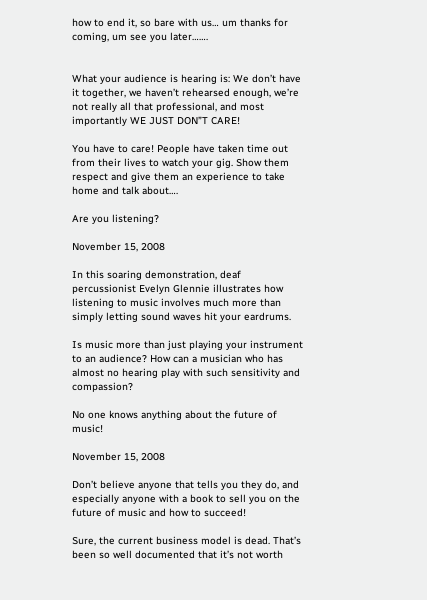how to end it, so bare with us… um thanks for coming, um see you later…….


What your audience is hearing is: We don’t have it together, we haven’t rehearsed enough, we’re not really all that professional, and most importantly WE JUST DON”T CARE!

You have to care! People have taken time out from their lives to watch your gig. Show them respect and give them an experience to take home and talk about….

Are you listening?

November 15, 2008

In this soaring demonstration, deaf percussionist Evelyn Glennie illustrates how listening to music involves much more than simply letting sound waves hit your eardrums.

Is music more than just playing your instrument to an audience? How can a musician who has almost no hearing play with such sensitivity and compassion?

No one knows anything about the future of music!

November 15, 2008

Don’t believe anyone that tells you they do, and especially anyone with a book to sell you on the future of music and how to succeed!

Sure, the current business model is dead. That’s been so well documented that it’s not worth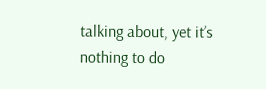talking about, yet it’s nothing to do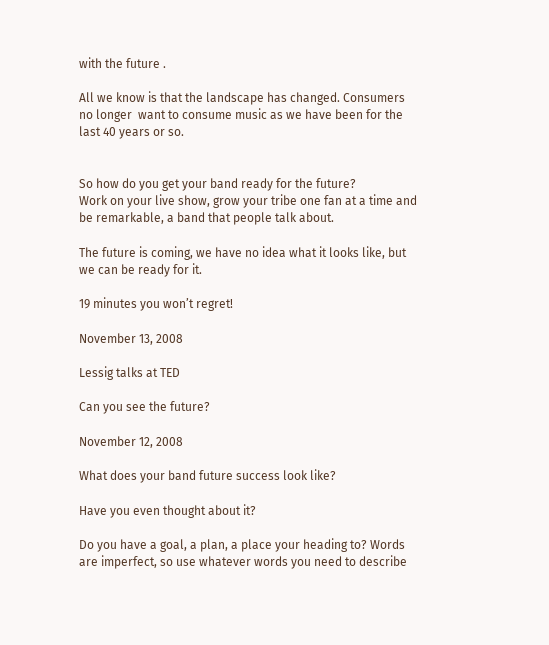with the future .

All we know is that the landscape has changed. Consumers no longer  want to consume music as we have been for the last 40 years or so.


So how do you get your band ready for the future?
Work on your live show, grow your tribe one fan at a time and be remarkable, a band that people talk about.

The future is coming, we have no idea what it looks like, but we can be ready for it.

19 minutes you won’t regret!

November 13, 2008

Lessig talks at TED

Can you see the future?

November 12, 2008

What does your band future success look like?

Have you even thought about it?

Do you have a goal, a plan, a place your heading to? Words are imperfect, so use whatever words you need to describe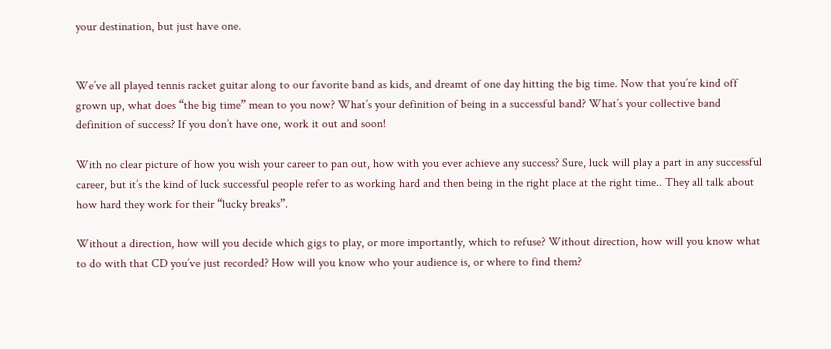your destination, but just have one.


We’ve all played tennis racket guitar along to our favorite band as kids, and dreamt of one day hitting the big time. Now that you’re kind off grown up, what does “the big time” mean to you now? What’s your definition of being in a successful band? What’s your collective band definition of success? If you don’t have one, work it out and soon!

With no clear picture of how you wish your career to pan out, how with you ever achieve any success? Sure, luck will play a part in any successful career, but it’s the kind of luck successful people refer to as working hard and then being in the right place at the right time.. They all talk about how hard they work for their “lucky breaks”.

Without a direction, how will you decide which gigs to play, or more importantly, which to refuse? Without direction, how will you know what to do with that CD you’ve just recorded? How will you know who your audience is, or where to find them?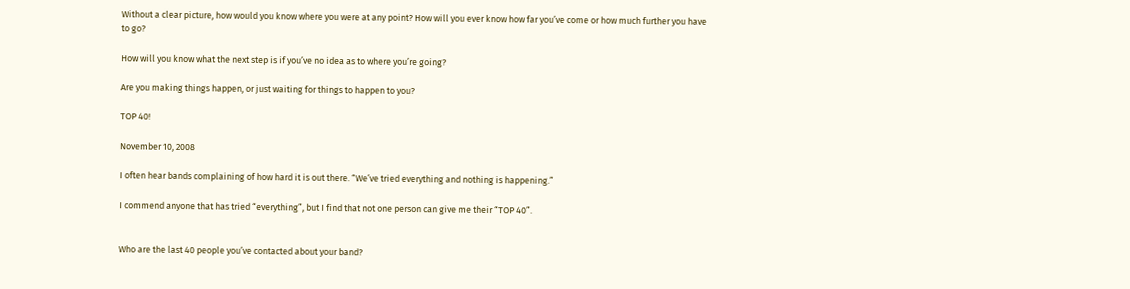Without a clear picture, how would you know where you were at any point? How will you ever know how far you’ve come or how much further you have to go?

How will you know what the next step is if you’ve no idea as to where you’re going?

Are you making things happen, or just waiting for things to happen to you?

TOP 40!

November 10, 2008

I often hear bands complaining of how hard it is out there. “We’ve tried everything and nothing is happening.”

I commend anyone that has tried “everything”, but I find that not one person can give me their “TOP 40”.


Who are the last 40 people you’ve contacted about your band?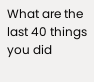What are the last 40 things you did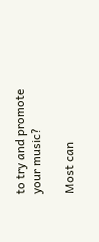to try and promote your music?

Most can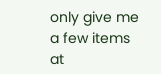only give me a few items at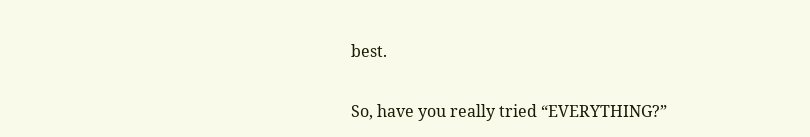best.

So, have you really tried “EVERYTHING?”